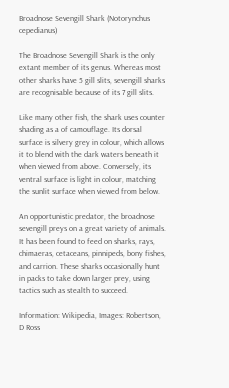Broadnose Sevengill Shark (Notorynchus cepedianus)

The Broadnose Sevengill Shark is the only extant member of its genus. Whereas most other sharks have 5 gill slits, sevengill sharks are recognisable because of its 7 gill slits.

Like many other fish, the shark uses counter shading as a of camouflage. Its dorsal surface is silvery grey in colour, which allows it to blend with the dark waters beneath it when viewed from above. Conversely, its ventral surface is light in colour, matching the sunlit surface when viewed from below.

An opportunistic predator, the broadnose sevengill preys on a great variety of animals. It has been found to feed on sharks, rays, chimaeras, cetaceans, pinnipeds, bony fishes, and carrion. These sharks occasionally hunt in packs to take down larger prey, using tactics such as stealth to succeed.

Information: Wikipedia, Images: Robertson, D Ross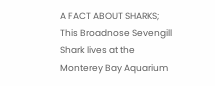A FACT ABOUT SHARKS; This Broadnose Sevengill Shark lives at the Monterey Bay Aquarium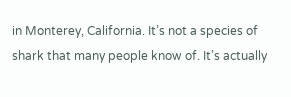in Monterey, California. It’s not a species of shark that many people know of. It’s actually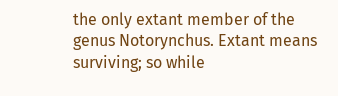the only extant member of the genus Notorynchus. Extant means surviving; so while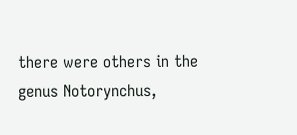there were others in the genus Notorynchus,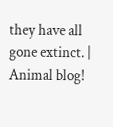they have all gone extinct. | Animal blog!